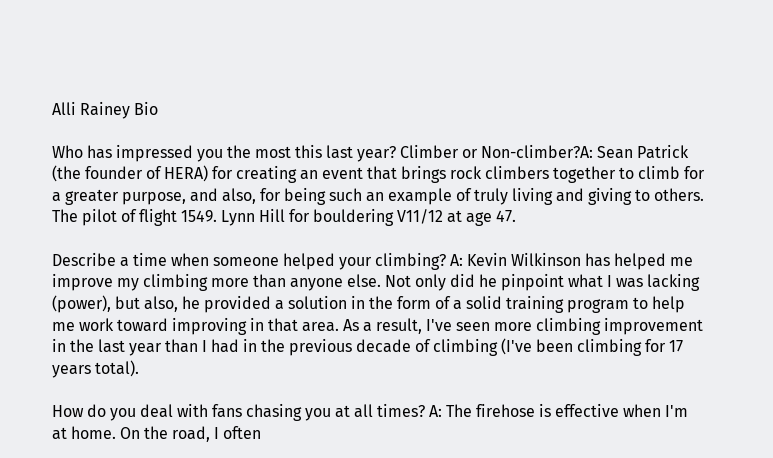Alli Rainey Bio

Who has impressed you the most this last year? Climber or Non-climber?A: Sean Patrick (the founder of HERA) for creating an event that brings rock climbers together to climb for a greater purpose, and also, for being such an example of truly living and giving to others. The pilot of flight 1549. Lynn Hill for bouldering V11/12 at age 47.

Describe a time when someone helped your climbing? A: Kevin Wilkinson has helped me improve my climbing more than anyone else. Not only did he pinpoint what I was lacking (power), but also, he provided a solution in the form of a solid training program to help me work toward improving in that area. As a result, I've seen more climbing improvement in the last year than I had in the previous decade of climbing (I've been climbing for 17 years total).

How do you deal with fans chasing you at all times? A: The firehose is effective when I'm at home. On the road, I often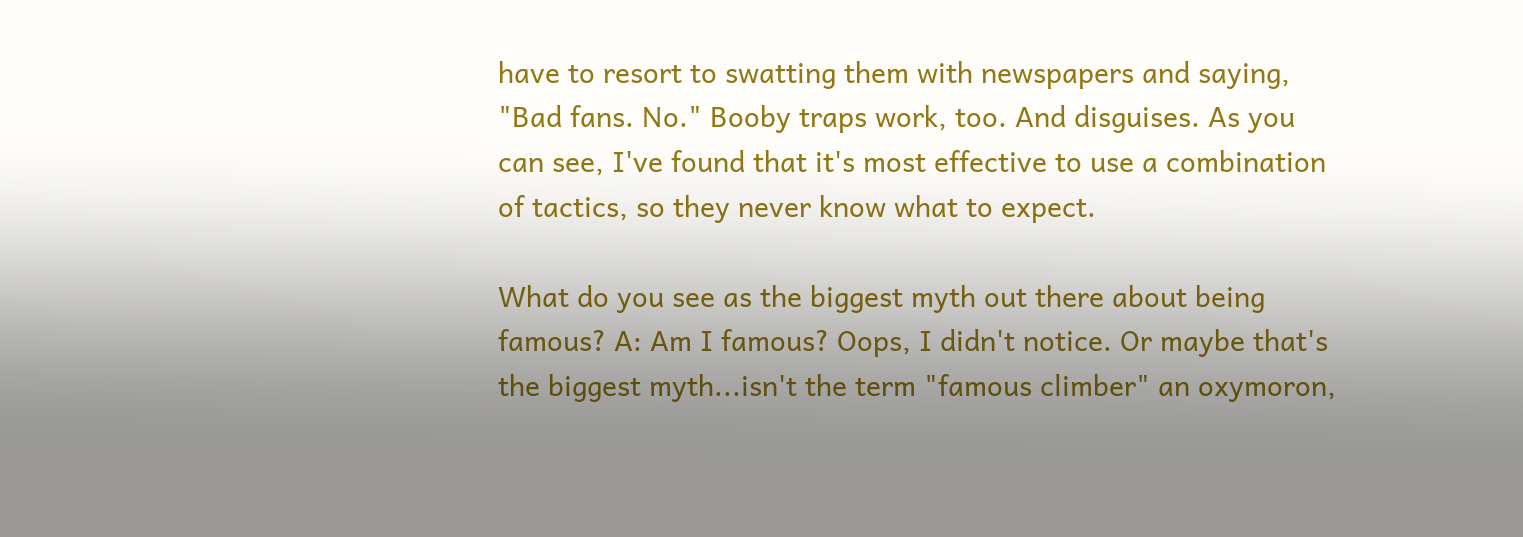have to resort to swatting them with newspapers and saying, "Bad fans. No." Booby traps work, too. And disguises. As you can see, I've found that it's most effective to use a combination of tactics, so they never know what to expect.

What do you see as the biggest myth out there about being famous? A: Am I famous? Oops, I didn't notice. Or maybe that's the biggest myth...isn't the term "famous climber" an oxymoron,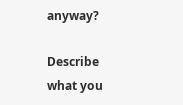anyway?

Describe what you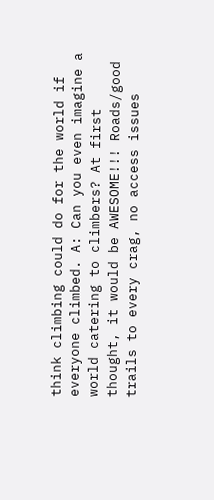think climbing could do for the world if everyone climbed. A: Can you even imagine a world catering to climbers? At first thought, it would be AWESOME!!! Roads/good trails to every crag, no access issues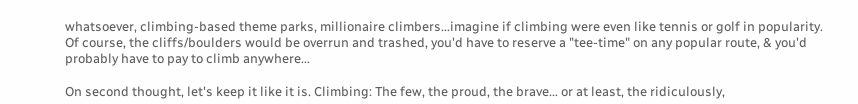whatsoever, climbing-based theme parks, millionaire climbers...imagine if climbing were even like tennis or golf in popularity. Of course, the cliffs/boulders would be overrun and trashed, you'd have to reserve a "tee-time" on any popular route, & you'd probably have to pay to climb anywhere...

On second thought, let's keep it like it is. Climbing: The few, the proud, the brave... or at least, the ridiculously,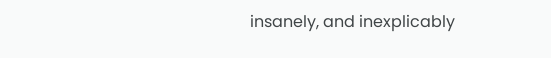insanely, and inexplicably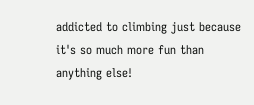addicted to climbing just because it's so much more fun than anything else!